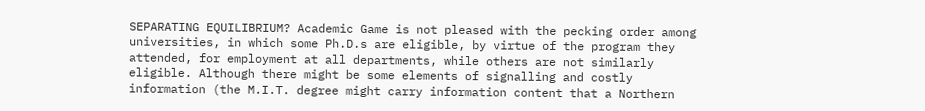SEPARATING EQUILIBRIUM? Academic Game is not pleased with the pecking order among universities, in which some Ph.D.s are eligible, by virtue of the program they attended, for employment at all departments, while others are not similarly eligible. Although there might be some elements of signalling and costly information (the M.I.T. degree might carry information content that a Northern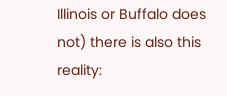Illinois or Buffalo does not) there is also this reality: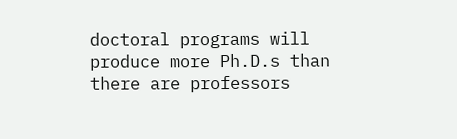doctoral programs will produce more Ph.D.s than there are professors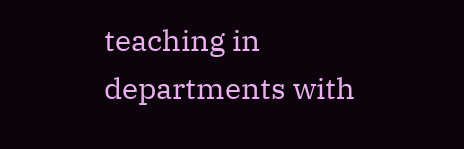teaching in departments with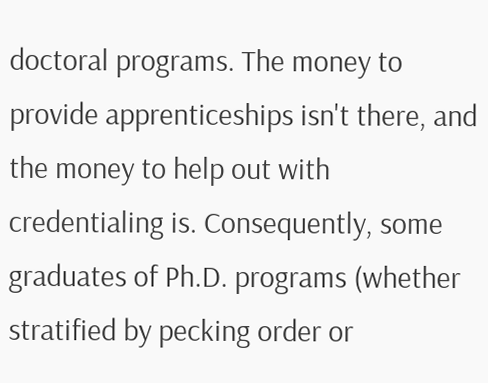doctoral programs. The money to provide apprenticeships isn't there, and the money to help out with credentialing is. Consequently, some graduates of Ph.D. programs (whether stratified by pecking order or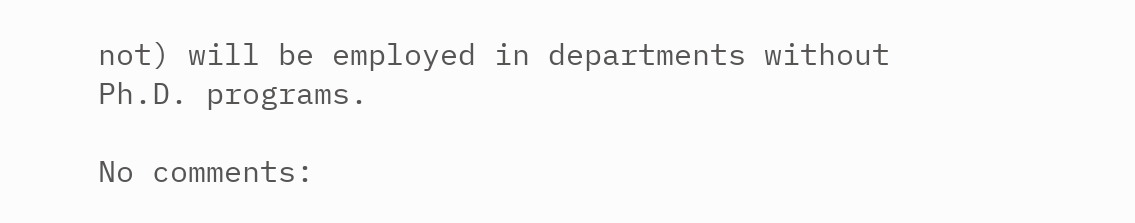not) will be employed in departments without Ph.D. programs.

No comments: